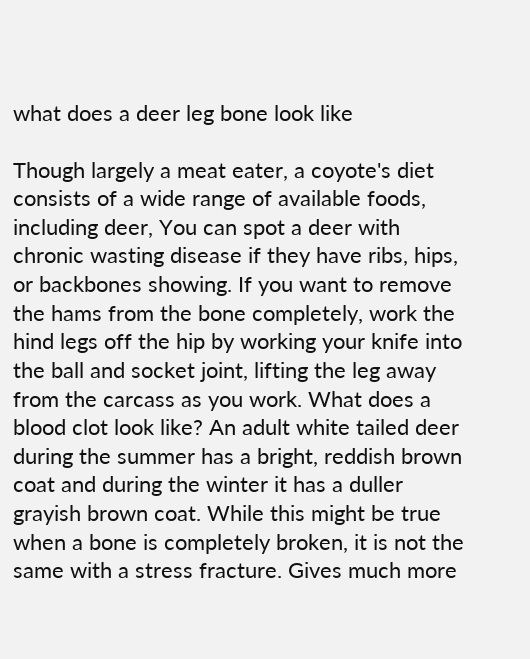what does a deer leg bone look like

Though largely a meat eater, a coyote's diet consists of a wide range of available foods, including deer, You can spot a deer with chronic wasting disease if they have ribs, hips, or backbones showing. If you want to remove the hams from the bone completely, work the hind legs off the hip by working your knife into the ball and socket joint, lifting the leg away from the carcass as you work. What does a blood clot look like? An adult white tailed deer during the summer has a bright, reddish brown coat and during the winter it has a duller grayish brown coat. While this might be true when a bone is completely broken, it is not the same with a stress fracture. Gives much more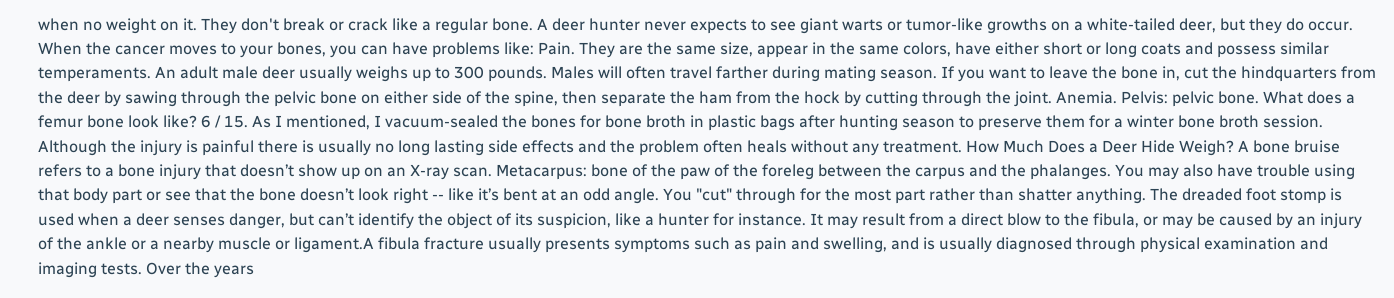when no weight on it. They don't break or crack like a regular bone. A deer hunter never expects to see giant warts or tumor-like growths on a white-tailed deer, but they do occur. When the cancer moves to your bones, you can have problems like: Pain. They are the same size, appear in the same colors, have either short or long coats and possess similar temperaments. An adult male deer usually weighs up to 300 pounds. Males will often travel farther during mating season. If you want to leave the bone in, cut the hindquarters from the deer by sawing through the pelvic bone on either side of the spine, then separate the ham from the hock by cutting through the joint. Anemia. Pelvis: pelvic bone. What does a femur bone look like? 6 / 15. As I mentioned, I vacuum-sealed the bones for bone broth in plastic bags after hunting season to preserve them for a winter bone broth session. Although the injury is painful there is usually no long lasting side effects and the problem often heals without any treatment. How Much Does a Deer Hide Weigh? A bone bruise refers to a bone injury that doesn’t show up on an X-ray scan. Metacarpus: bone of the paw of the foreleg between the carpus and the phalanges. You may also have trouble using that body part or see that the bone doesn’t look right -- like it’s bent at an odd angle. You "cut" through for the most part rather than shatter anything. The dreaded foot stomp is used when a deer senses danger, but can’t identify the object of its suspicion, like a hunter for instance. It may result from a direct blow to the fibula, or may be caused by an injury of the ankle or a nearby muscle or ligament.A fibula fracture usually presents symptoms such as pain and swelling, and is usually diagnosed through physical examination and imaging tests. Over the years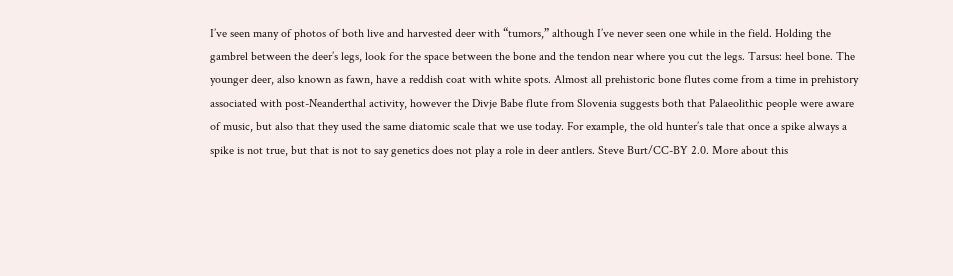I’ve seen many of photos of both live and harvested deer with “tumors,” although I’ve never seen one while in the field. Holding the gambrel between the deer’s legs, look for the space between the bone and the tendon near where you cut the legs. Tarsus: heel bone. The younger deer, also known as fawn, have a reddish coat with white spots. Almost all prehistoric bone flutes come from a time in prehistory associated with post-Neanderthal activity, however the Divje Babe flute from Slovenia suggests both that Palaeolithic people were aware of music, but also that they used the same diatomic scale that we use today. For example, the old hunter’s tale that once a spike always a spike is not true, but that is not to say genetics does not play a role in deer antlers. Steve Burt/CC-BY 2.0. More about this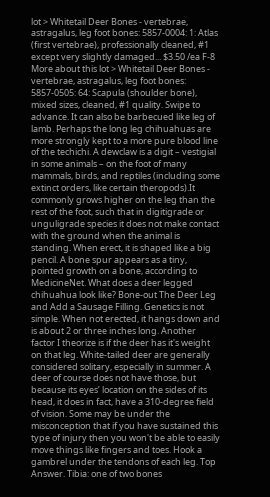lot > Whitetail Deer Bones - vertebrae, astragalus, leg foot bones: 5857-0004: 1: Atlas (first vertebrae), professionally cleaned, #1 except very slightly damaged... $3.50 /ea F-8 More about this lot > Whitetail Deer Bones - vertebrae, astragalus, leg foot bones: 5857-0505: 64: Scapula (shoulder bone), mixed sizes, cleaned, #1 quality. Swipe to advance. It can also be barbecued like leg of lamb. Perhaps the long leg chihuahuas are more strongly kept to a more pure blood line of the techichi. A dewclaw is a digit – vestigial in some animals – on the foot of many mammals, birds, and reptiles (including some extinct orders, like certain theropods).It commonly grows higher on the leg than the rest of the foot, such that in digitigrade or unguligrade species it does not make contact with the ground when the animal is standing. When erect, it is shaped like a big pencil. A bone spur appears as a tiny, pointed growth on a bone, according to MedicineNet. What does a deer legged chihuahua look like? Bone-out The Deer Leg and Add a Sausage Filling. Genetics is not simple. When not erected, it hangs down and is about 2 or three inches long. Another factor I theorize is if the deer has it's weight on that leg. White-tailed deer are generally considered solitary, especially in summer. A deer of course does not have those, but because its eyes’ location on the sides of its head, it does in fact, have a 310-degree field of vision. Some may be under the misconception that if you have sustained this type of injury then you won't be able to easily move things like fingers and toes. Hook a gambrel under the tendons of each leg. Top Answer. Tibia: one of two bones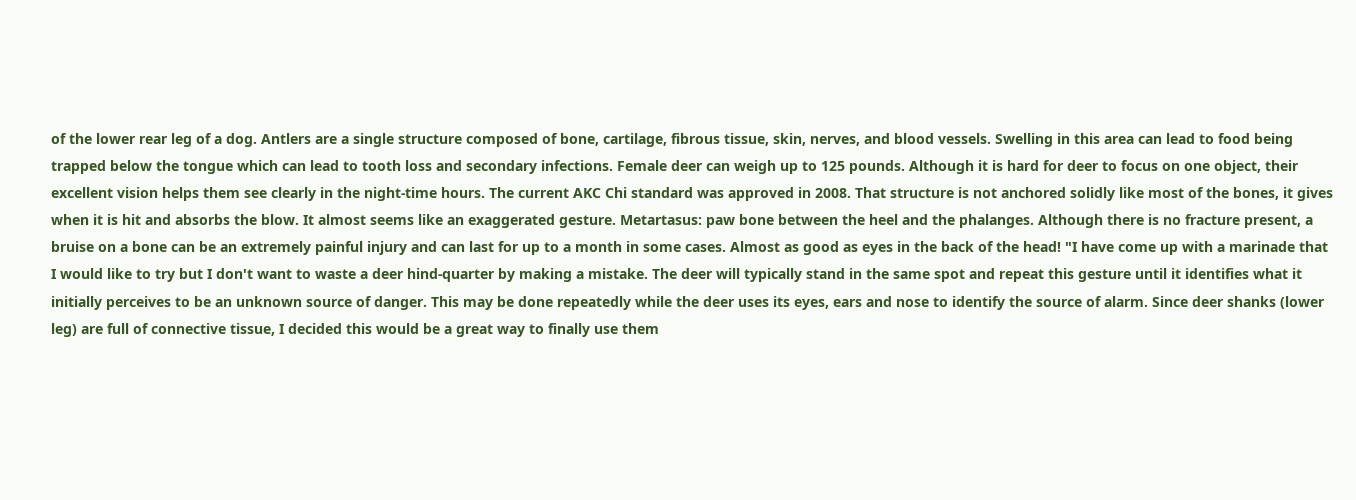of the lower rear leg of a dog. Antlers are a single structure composed of bone, cartilage, fibrous tissue, skin, nerves, and blood vessels. Swelling in this area can lead to food being trapped below the tongue which can lead to tooth loss and secondary infections. Female deer can weigh up to 125 pounds. Although it is hard for deer to focus on one object, their excellent vision helps them see clearly in the night-time hours. The current AKC Chi standard was approved in 2008. That structure is not anchored solidly like most of the bones, it gives when it is hit and absorbs the blow. It almost seems like an exaggerated gesture. Metartasus: paw bone between the heel and the phalanges. Although there is no fracture present, a bruise on a bone can be an extremely painful injury and can last for up to a month in some cases. Almost as good as eyes in the back of the head! "I have come up with a marinade that I would like to try but I don't want to waste a deer hind-quarter by making a mistake. The deer will typically stand in the same spot and repeat this gesture until it identifies what it initially perceives to be an unknown source of danger. This may be done repeatedly while the deer uses its eyes, ears and nose to identify the source of alarm. Since deer shanks (lower leg) are full of connective tissue, I decided this would be a great way to finally use them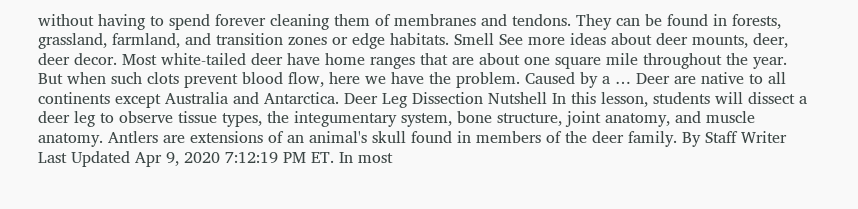without having to spend forever cleaning them of membranes and tendons. They can be found in forests, grassland, farmland, and transition zones or edge habitats. Smell See more ideas about deer mounts, deer, deer decor. Most white-tailed deer have home ranges that are about one square mile throughout the year. But when such clots prevent blood flow, here we have the problem. Caused by a … Deer are native to all continents except Australia and Antarctica. Deer Leg Dissection Nutshell In this lesson, students will dissect a deer leg to observe tissue types, the integumentary system, bone structure, joint anatomy, and muscle anatomy. Antlers are extensions of an animal's skull found in members of the deer family. By Staff Writer Last Updated Apr 9, 2020 7:12:19 PM ET. In most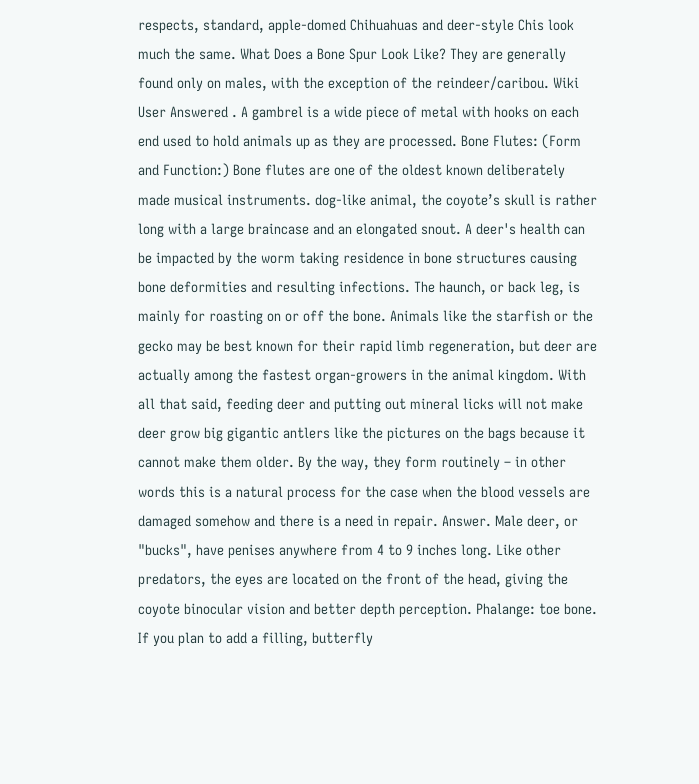respects, standard, apple-domed Chihuahuas and deer-style Chis look much the same. What Does a Bone Spur Look Like? They are generally found only on males, with the exception of the reindeer/caribou. Wiki User Answered . A gambrel is a wide piece of metal with hooks on each end used to hold animals up as they are processed. Bone Flutes: (Form and Function:) Bone flutes are one of the oldest known deliberately made musical instruments. dog-like animal, the coyote’s skull is rather long with a large braincase and an elongated snout. A deer's health can be impacted by the worm taking residence in bone structures causing bone deformities and resulting infections. The haunch, or back leg, is mainly for roasting on or off the bone. Animals like the starfish or the gecko may be best known for their rapid limb regeneration, but deer are actually among the fastest organ-growers in the animal kingdom. With all that said, feeding deer and putting out mineral licks will not make deer grow big gigantic antlers like the pictures on the bags because it cannot make them older. By the way, they form routinely – in other words this is a natural process for the case when the blood vessels are damaged somehow and there is a need in repair. Answer. Male deer, or "bucks", have penises anywhere from 4 to 9 inches long. Like other predators, the eyes are located on the front of the head, giving the coyote binocular vision and better depth perception. Phalange: toe bone. If you plan to add a filling, butterfly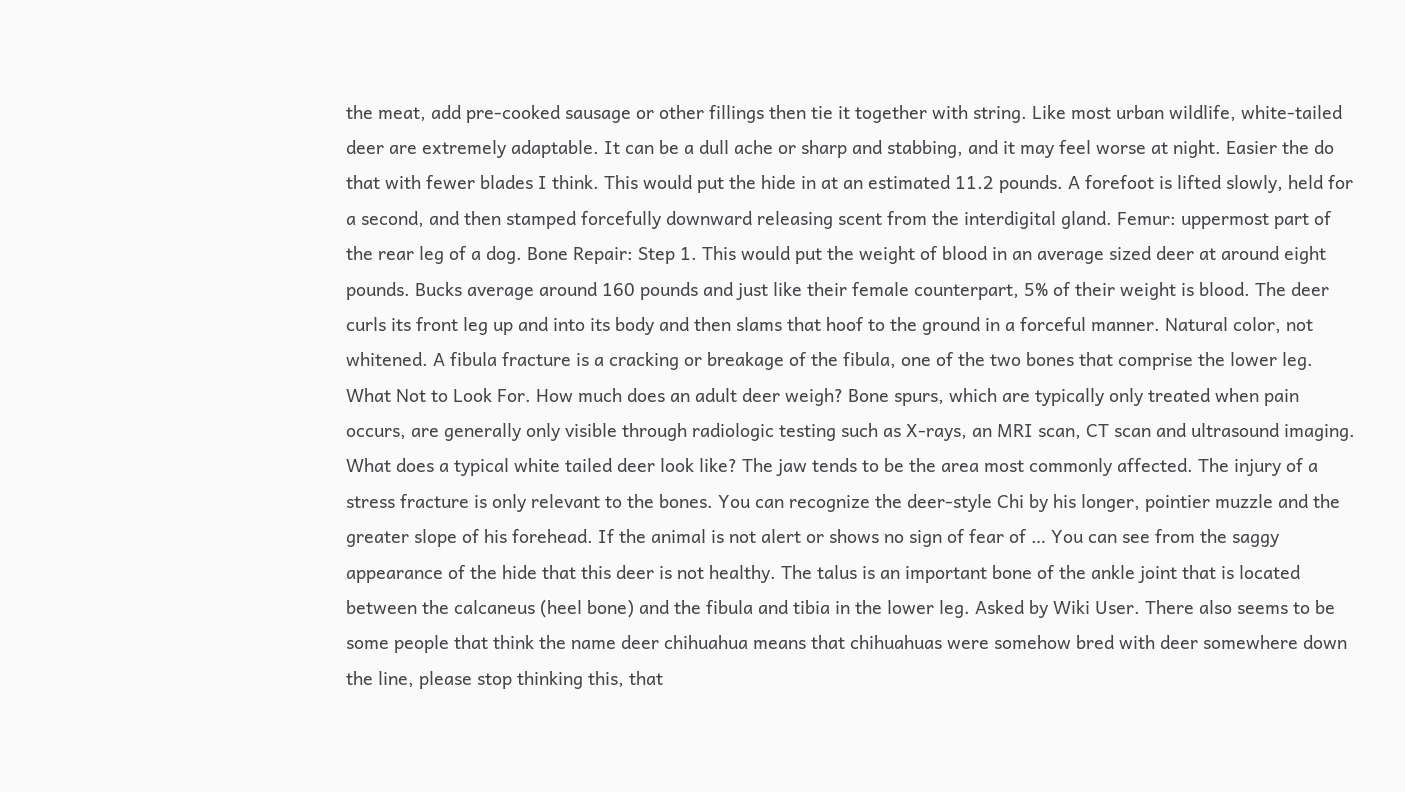the meat, add pre-cooked sausage or other fillings then tie it together with string. Like most urban wildlife, white-tailed deer are extremely adaptable. It can be a dull ache or sharp and stabbing, and it may feel worse at night. Easier the do that with fewer blades I think. This would put the hide in at an estimated 11.2 pounds. A forefoot is lifted slowly, held for a second, and then stamped forcefully downward releasing scent from the interdigital gland. Femur: uppermost part of the rear leg of a dog. Bone Repair: Step 1. This would put the weight of blood in an average sized deer at around eight pounds. Bucks average around 160 pounds and just like their female counterpart, 5% of their weight is blood. The deer curls its front leg up and into its body and then slams that hoof to the ground in a forceful manner. Natural color, not whitened. A fibula fracture is a cracking or breakage of the fibula, one of the two bones that comprise the lower leg. What Not to Look For. How much does an adult deer weigh? Bone spurs, which are typically only treated when pain occurs, are generally only visible through radiologic testing such as X-rays, an MRI scan, CT scan and ultrasound imaging. What does a typical white tailed deer look like? The jaw tends to be the area most commonly affected. The injury of a stress fracture is only relevant to the bones. You can recognize the deer-style Chi by his longer, pointier muzzle and the greater slope of his forehead. If the animal is not alert or shows no sign of fear of … You can see from the saggy appearance of the hide that this deer is not healthy. The talus is an important bone of the ankle joint that is located between the calcaneus (heel bone) and the fibula and tibia in the lower leg. Asked by Wiki User. There also seems to be some people that think the name deer chihuahua means that chihuahuas were somehow bred with deer somewhere down the line, please stop thinking this, that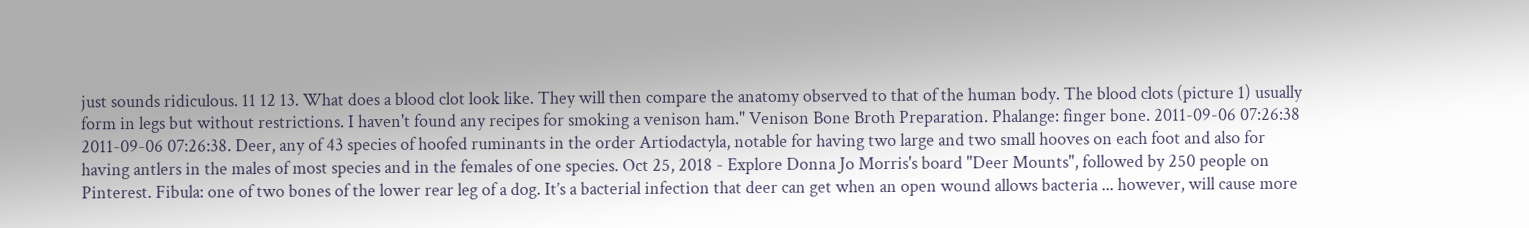just sounds ridiculous. 11 12 13. What does a blood clot look like. They will then compare the anatomy observed to that of the human body. The blood clots (picture 1) usually form in legs but without restrictions. I haven't found any recipes for smoking a venison ham." Venison Bone Broth Preparation. Phalange: finger bone. 2011-09-06 07:26:38 2011-09-06 07:26:38. Deer, any of 43 species of hoofed ruminants in the order Artiodactyla, notable for having two large and two small hooves on each foot and also for having antlers in the males of most species and in the females of one species. Oct 25, 2018 - Explore Donna Jo Morris's board "Deer Mounts", followed by 250 people on Pinterest. Fibula: one of two bones of the lower rear leg of a dog. It’s a bacterial infection that deer can get when an open wound allows bacteria ... however, will cause more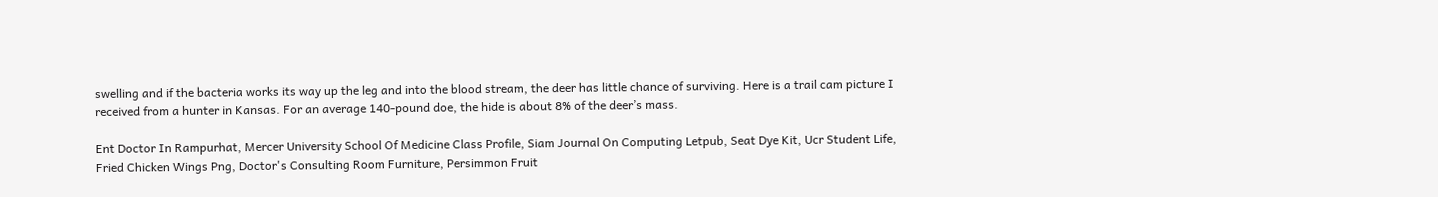swelling and if the bacteria works its way up the leg and into the blood stream, the deer has little chance of surviving. Here is a trail cam picture I received from a hunter in Kansas. For an average 140-pound doe, the hide is about 8% of the deer’s mass.

Ent Doctor In Rampurhat, Mercer University School Of Medicine Class Profile, Siam Journal On Computing Letpub, Seat Dye Kit, Ucr Student Life, Fried Chicken Wings Png, Doctor's Consulting Room Furniture, Persimmon Fruit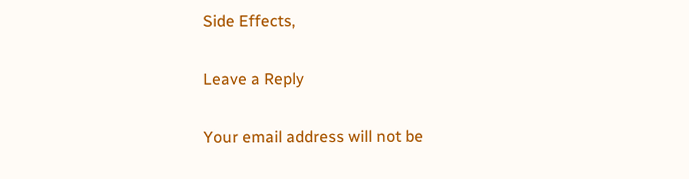Side Effects,

Leave a Reply

Your email address will not be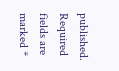published. Required fields are marked *